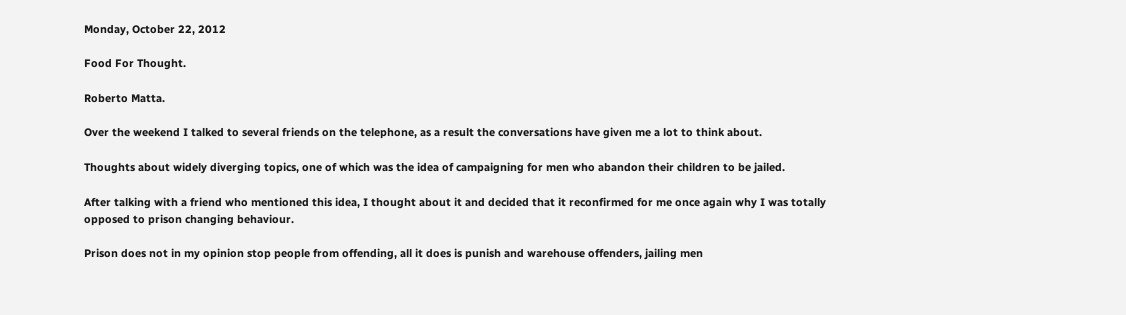Monday, October 22, 2012

Food For Thought.

Roberto Matta.

Over the weekend I talked to several friends on the telephone, as a result the conversations have given me a lot to think about.

Thoughts about widely diverging topics, one of which was the idea of campaigning for men who abandon their children to be jailed.

After talking with a friend who mentioned this idea, I thought about it and decided that it reconfirmed for me once again why I was totally opposed to prison changing behaviour.

Prison does not in my opinion stop people from offending, all it does is punish and warehouse offenders, jailing men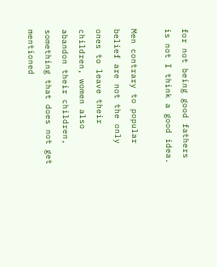for not being good fathers is not I think a good idea.

Men contrary to popular belief are not the only ones to leave their children, women also abandon their children, something that does not get mentioned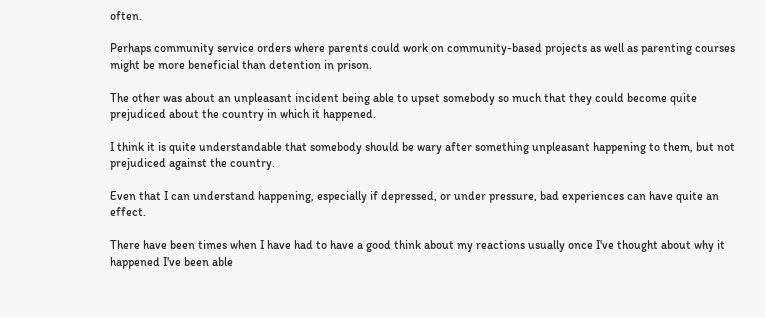often.

Perhaps community service orders where parents could work on community-based projects as well as parenting courses might be more beneficial than detention in prison.

The other was about an unpleasant incident being able to upset somebody so much that they could become quite prejudiced about the country in which it happened.

I think it is quite understandable that somebody should be wary after something unpleasant happening to them, but not prejudiced against the country.

Even that I can understand happening, especially if depressed, or under pressure, bad experiences can have quite an effect.

There have been times when I have had to have a good think about my reactions usually once I've thought about why it happened I've been able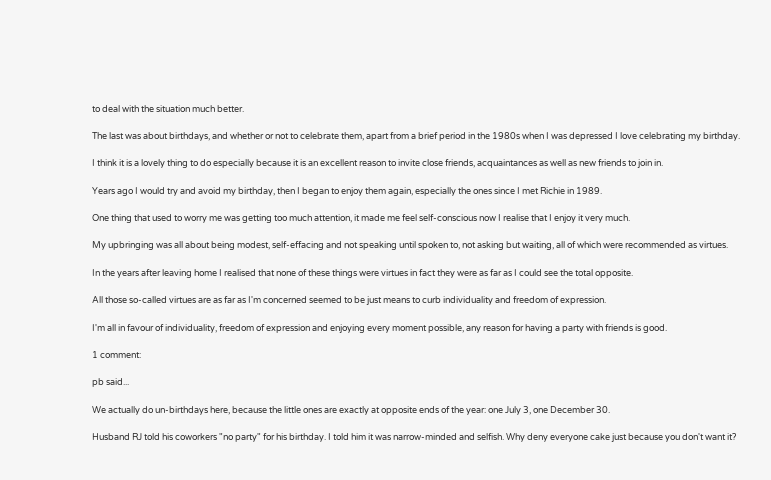to deal with the situation much better.

The last was about birthdays, and whether or not to celebrate them, apart from a brief period in the 1980s when I was depressed I love celebrating my birthday.

I think it is a lovely thing to do especially because it is an excellent reason to invite close friends, acquaintances as well as new friends to join in.

Years ago I would try and avoid my birthday, then I began to enjoy them again, especially the ones since I met Richie in 1989.

One thing that used to worry me was getting too much attention, it made me feel self-conscious now I realise that I enjoy it very much.

My upbringing was all about being modest, self-effacing and not speaking until spoken to, not asking but waiting, all of which were recommended as virtues.

In the years after leaving home I realised that none of these things were virtues in fact they were as far as I could see the total opposite.

All those so-called virtues are as far as I'm concerned seemed to be just means to curb individuality and freedom of expression.

I'm all in favour of individuality, freedom of expression and enjoying every moment possible, any reason for having a party with friends is good.

1 comment:

pb said...

We actually do un-birthdays here, because the little ones are exactly at opposite ends of the year: one July 3, one December 30.

Husband RJ told his coworkers "no party" for his birthday. I told him it was narrow-minded and selfish. Why deny everyone cake just because you don't want it?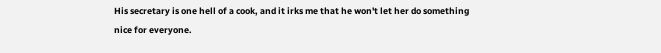His secretary is one hell of a cook, and it irks me that he won't let her do something nice for everyone.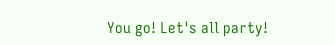You go! Let's all party!